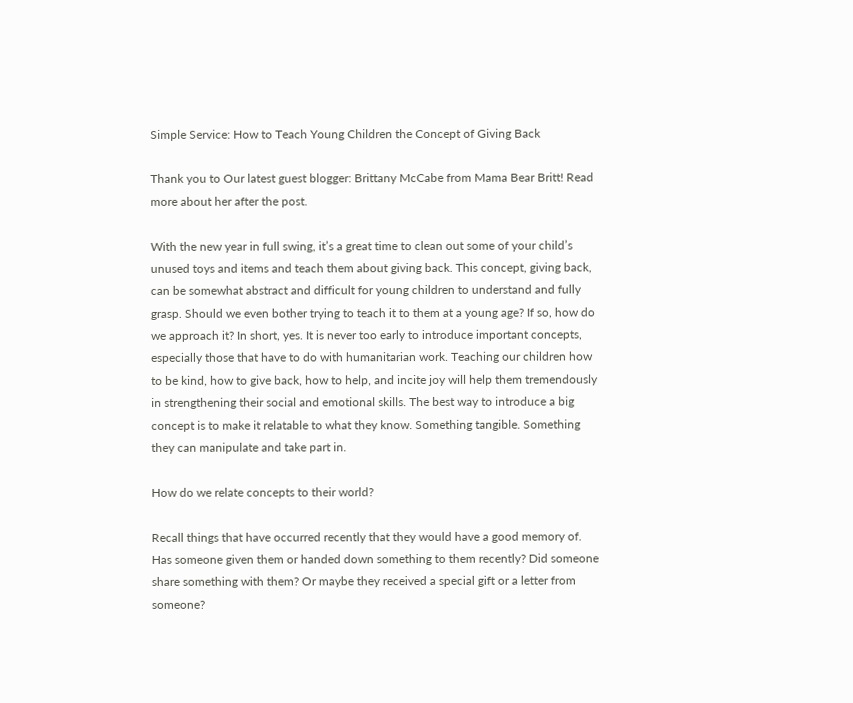Simple Service: How to Teach Young Children the Concept of Giving Back

Thank you to Our latest guest blogger: Brittany McCabe from Mama Bear Britt! Read more about her after the post.

With the new year in full swing, it’s a great time to clean out some of your child’s unused toys and items and teach them about giving back. This concept, giving back, can be somewhat abstract and difficult for young children to understand and fully grasp. Should we even bother trying to teach it to them at a young age? If so, how do we approach it? In short, yes. It is never too early to introduce important concepts, especially those that have to do with humanitarian work. Teaching our children how to be kind, how to give back, how to help, and incite joy will help them tremendously in strengthening their social and emotional skills. The best way to introduce a big concept is to make it relatable to what they know. Something tangible. Something they can manipulate and take part in.

How do we relate concepts to their world?

Recall things that have occurred recently that they would have a good memory of. Has someone given them or handed down something to them recently? Did someone share something with them? Or maybe they received a special gift or a letter from someone?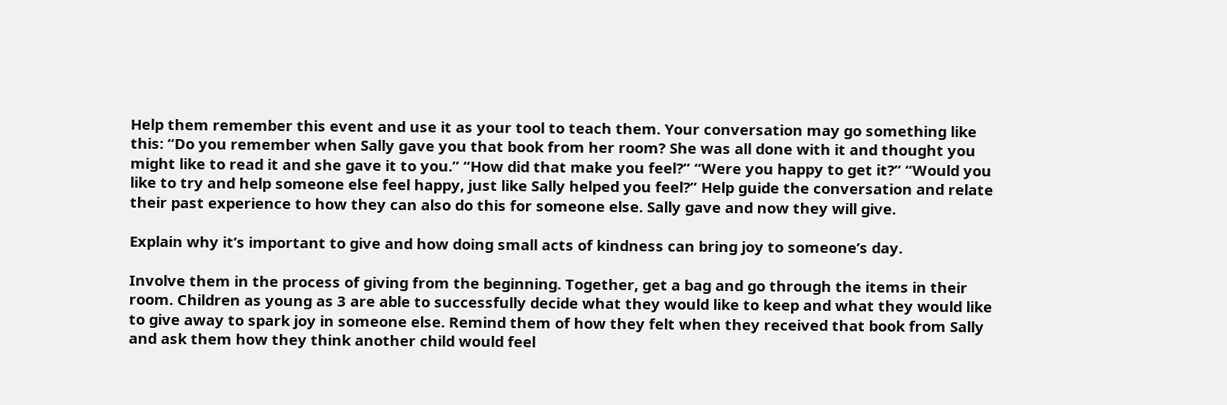Help them remember this event and use it as your tool to teach them. Your conversation may go something like this: “Do you remember when Sally gave you that book from her room? She was all done with it and thought you might like to read it and she gave it to you.” “How did that make you feel?” “Were you happy to get it?” “Would you like to try and help someone else feel happy, just like Sally helped you feel?” Help guide the conversation and relate their past experience to how they can also do this for someone else. Sally gave and now they will give.

Explain why it’s important to give and how doing small acts of kindness can bring joy to someone’s day.

Involve them in the process of giving from the beginning. Together, get a bag and go through the items in their room. Children as young as 3 are able to successfully decide what they would like to keep and what they would like to give away to spark joy in someone else. Remind them of how they felt when they received that book from Sally and ask them how they think another child would feel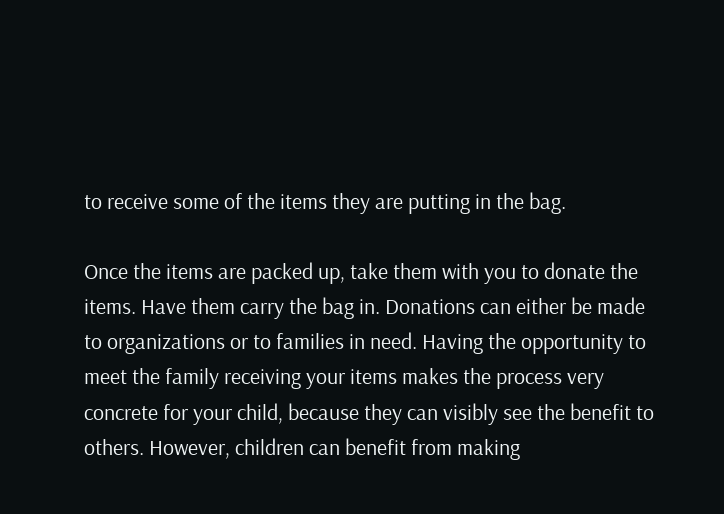to receive some of the items they are putting in the bag.

Once the items are packed up, take them with you to donate the items. Have them carry the bag in. Donations can either be made to organizations or to families in need. Having the opportunity to meet the family receiving your items makes the process very concrete for your child, because they can visibly see the benefit to others. However, children can benefit from making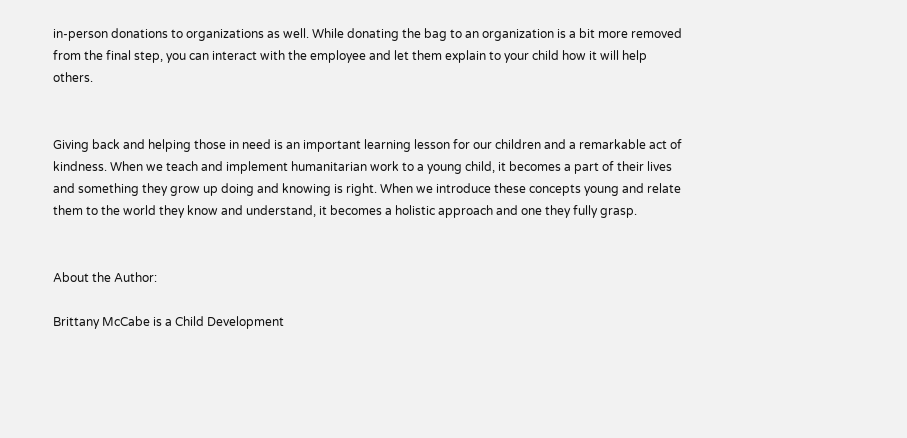in-person donations to organizations as well. While donating the bag to an organization is a bit more removed from the final step, you can interact with the employee and let them explain to your child how it will help others.


Giving back and helping those in need is an important learning lesson for our children and a remarkable act of kindness. When we teach and implement humanitarian work to a young child, it becomes a part of their lives and something they grow up doing and knowing is right. When we introduce these concepts young and relate them to the world they know and understand, it becomes a holistic approach and one they fully grasp.


About the Author:

Brittany McCabe is a Child Development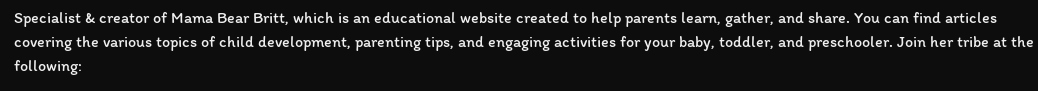Specialist & creator of Mama Bear Britt, which is an educational website created to help parents learn, gather, and share. You can find articles covering the various topics of child development, parenting tips, and engaging activities for your baby, toddler, and preschooler. Join her tribe at the following: